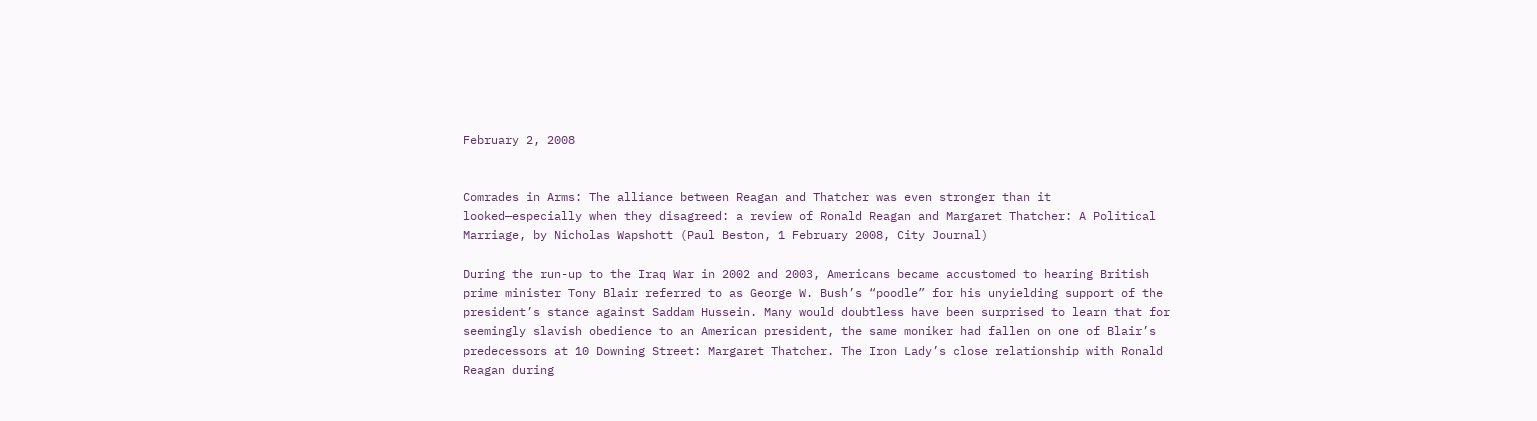February 2, 2008


Comrades in Arms: The alliance between Reagan and Thatcher was even stronger than it looked—especially when they disagreed: a review of Ronald Reagan and Margaret Thatcher: A Political Marriage, by Nicholas Wapshott (Paul Beston, 1 February 2008, City Journal)

During the run-up to the Iraq War in 2002 and 2003, Americans became accustomed to hearing British prime minister Tony Blair referred to as George W. Bush’s “poodle” for his unyielding support of the president’s stance against Saddam Hussein. Many would doubtless have been surprised to learn that for seemingly slavish obedience to an American president, the same moniker had fallen on one of Blair’s predecessors at 10 Downing Street: Margaret Thatcher. The Iron Lady’s close relationship with Ronald Reagan during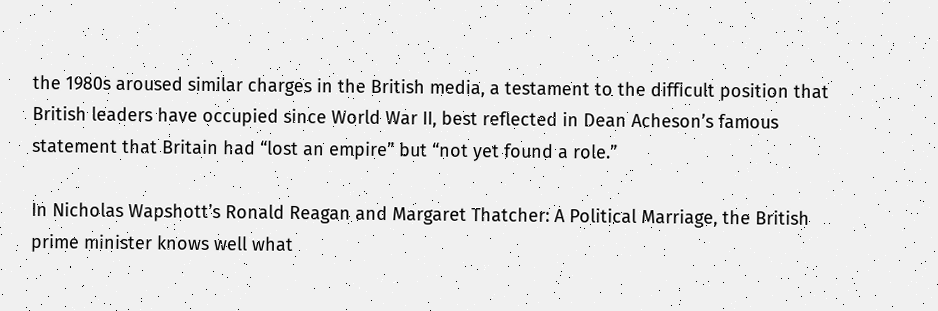the 1980s aroused similar charges in the British media, a testament to the difficult position that British leaders have occupied since World War II, best reflected in Dean Acheson’s famous statement that Britain had “lost an empire” but “not yet found a role.”

In Nicholas Wapshott’s Ronald Reagan and Margaret Thatcher: A Political Marriage, the British prime minister knows well what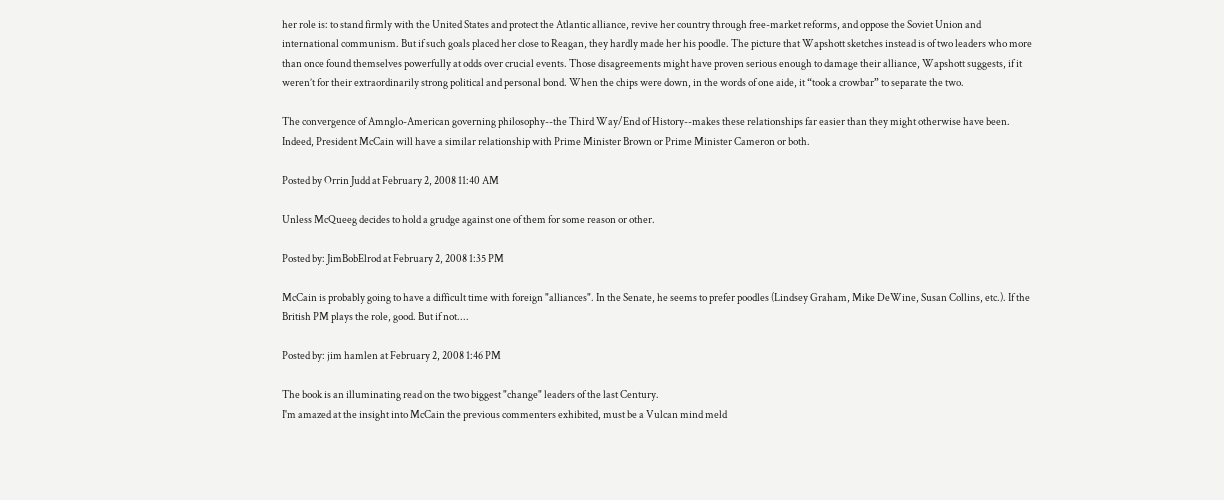her role is: to stand firmly with the United States and protect the Atlantic alliance, revive her country through free-market reforms, and oppose the Soviet Union and international communism. But if such goals placed her close to Reagan, they hardly made her his poodle. The picture that Wapshott sketches instead is of two leaders who more than once found themselves powerfully at odds over crucial events. Those disagreements might have proven serious enough to damage their alliance, Wapshott suggests, if it weren’t for their extraordinarily strong political and personal bond. When the chips were down, in the words of one aide, it “took a crowbar” to separate the two.

The convergence of Amnglo-American governing philosophy--the Third Way/End of History--makes these relationships far easier than they might otherwise have been. Indeed, President McCain will have a similar relationship with Prime Minister Brown or Prime Minister Cameron or both.

Posted by Orrin Judd at February 2, 2008 11:40 AM

Unless McQueeg decides to hold a grudge against one of them for some reason or other.

Posted by: JimBobElrod at February 2, 2008 1:35 PM

McCain is probably going to have a difficult time with foreign "alliances". In the Senate, he seems to prefer poodles (Lindsey Graham, Mike DeWine, Susan Collins, etc.). If the British PM plays the role, good. But if not....

Posted by: jim hamlen at February 2, 2008 1:46 PM

The book is an illuminating read on the two biggest "change" leaders of the last Century.
I'm amazed at the insight into McCain the previous commenters exhibited, must be a Vulcan mind meld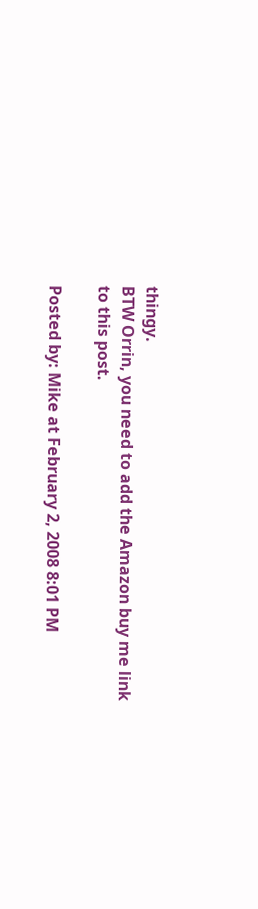thingy.
BTW Orrin, you need to add the Amazon buy me link to this post.

Posted by: Mike at February 2, 2008 8:01 PM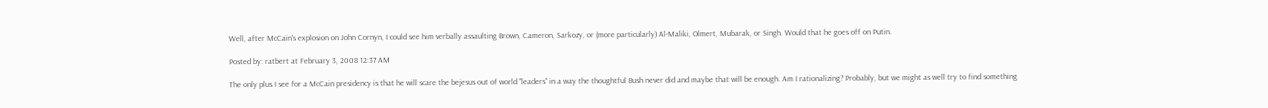Well, after McCain's explosion on John Cornyn, I could see him verbally assaulting Brown, Cameron, Sarkozy, or (more particularly) Al-Maliki, Olmert, Mubarak, or Singh. Would that he goes off on Putin.

Posted by: ratbert at February 3, 2008 12:37 AM

The only plus I see for a McCain presidency is that he will scare the bejesus out of world "leaders" in a way the thoughtful Bush never did and maybe that will be enough. Am I rationalizing? Probably, but we might as well try to find something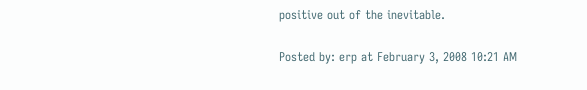positive out of the inevitable.

Posted by: erp at February 3, 2008 10:21 AM